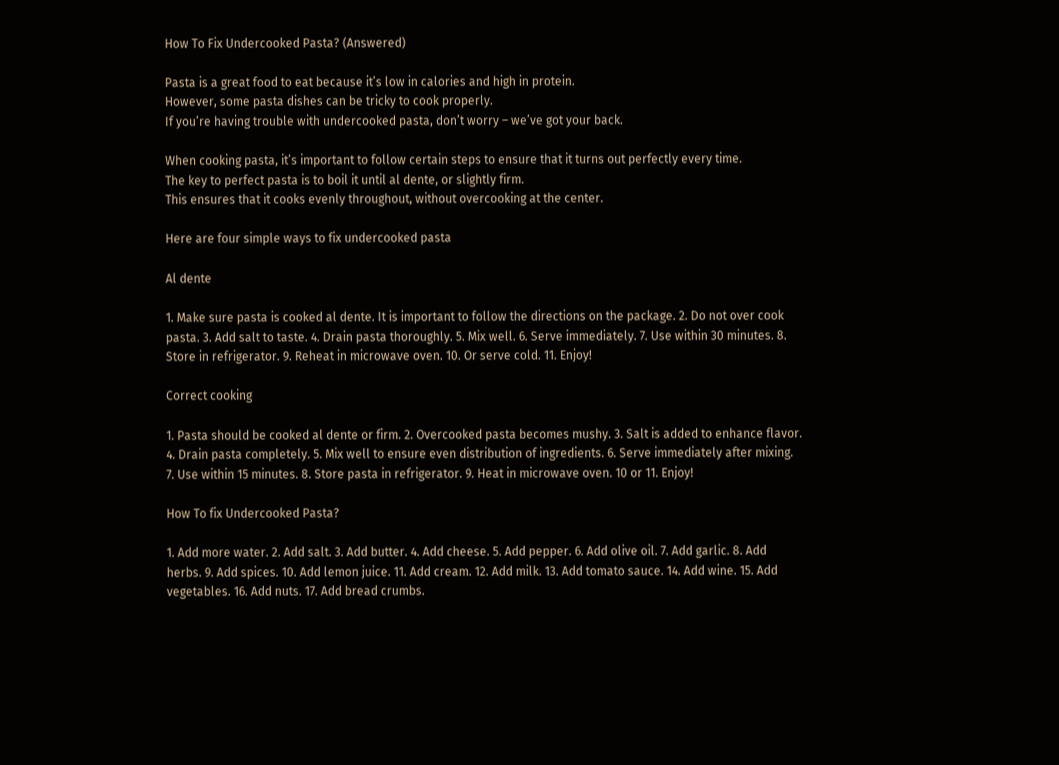How To Fix Undercooked Pasta? (Answered)

Pasta is a great food to eat because it’s low in calories and high in protein.
However, some pasta dishes can be tricky to cook properly.
If you’re having trouble with undercooked pasta, don’t worry – we’ve got your back.

When cooking pasta, it’s important to follow certain steps to ensure that it turns out perfectly every time.
The key to perfect pasta is to boil it until al dente, or slightly firm.
This ensures that it cooks evenly throughout, without overcooking at the center.

Here are four simple ways to fix undercooked pasta

Al dente

1. Make sure pasta is cooked al dente. It is important to follow the directions on the package. 2. Do not over cook pasta. 3. Add salt to taste. 4. Drain pasta thoroughly. 5. Mix well. 6. Serve immediately. 7. Use within 30 minutes. 8. Store in refrigerator. 9. Reheat in microwave oven. 10. Or serve cold. 11. Enjoy!

Correct cooking

1. Pasta should be cooked al dente or firm. 2. Overcooked pasta becomes mushy. 3. Salt is added to enhance flavor. 4. Drain pasta completely. 5. Mix well to ensure even distribution of ingredients. 6. Serve immediately after mixing. 7. Use within 15 minutes. 8. Store pasta in refrigerator. 9. Heat in microwave oven. 10 or 11. Enjoy!

How To fix Undercooked Pasta?

1. Add more water. 2. Add salt. 3. Add butter. 4. Add cheese. 5. Add pepper. 6. Add olive oil. 7. Add garlic. 8. Add herbs. 9. Add spices. 10. Add lemon juice. 11. Add cream. 12. Add milk. 13. Add tomato sauce. 14. Add wine. 15. Add vegetables. 16. Add nuts. 17. Add bread crumbs.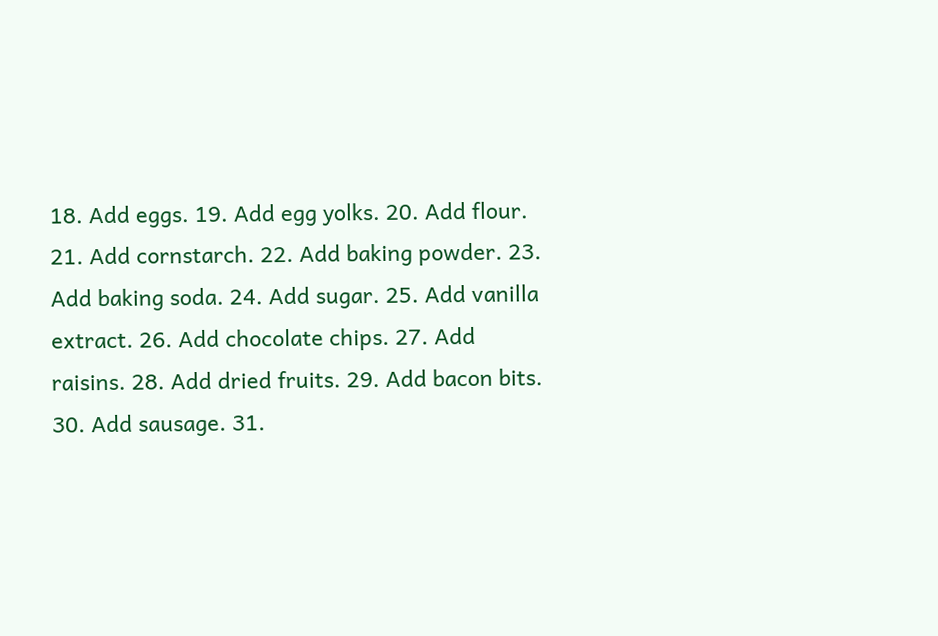18. Add eggs. 19. Add egg yolks. 20. Add flour. 21. Add cornstarch. 22. Add baking powder. 23. Add baking soda. 24. Add sugar. 25. Add vanilla extract. 26. Add chocolate chips. 27. Add raisins. 28. Add dried fruits. 29. Add bacon bits. 30. Add sausage. 31.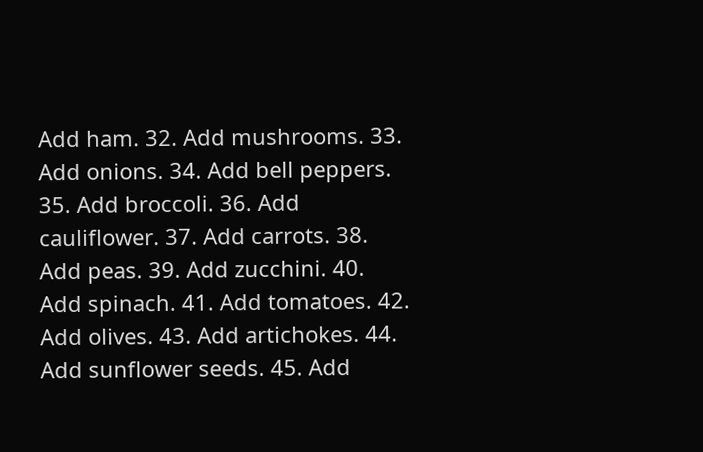Add ham. 32. Add mushrooms. 33. Add onions. 34. Add bell peppers. 35. Add broccoli. 36. Add cauliflower. 37. Add carrots. 38. Add peas. 39. Add zucchini. 40. Add spinach. 41. Add tomatoes. 42. Add olives. 43. Add artichokes. 44. Add sunflower seeds. 45. Add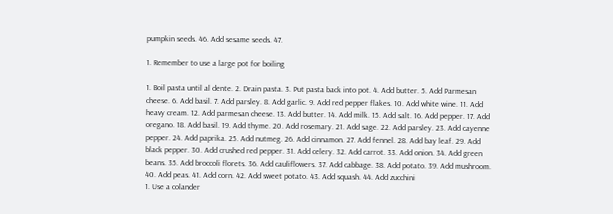pumpkin seeds. 46. Add sesame seeds. 47.

1. Remember to use a large pot for boiling

1. Boil pasta until al dente. 2. Drain pasta. 3. Put pasta back into pot. 4. Add butter. 5. Add Parmesan cheese. 6. Add basil. 7. Add parsley. 8. Add garlic. 9. Add red pepper flakes. 10. Add white wine. 11. Add heavy cream. 12. Add parmesan cheese. 13. Add butter. 14. Add milk. 15. Add salt. 16. Add pepper. 17. Add oregano. 18. Add basil. 19. Add thyme. 20. Add rosemary. 21. Add sage. 22. Add parsley. 23. Add cayenne pepper. 24. Add paprika. 25. Add nutmeg. 26. Add cinnamon. 27. Add fennel. 28. Add bay leaf. 29. Add black pepper. 30. Add crushed red pepper. 31. Add celery. 32. Add carrot. 33. Add onion. 34. Add green beans. 35. Add broccoli florets. 36. Add cauliflowers. 37. Add cabbage. 38. Add potato. 39. Add mushroom. 40. Add peas. 41. Add corn. 42. Add sweet potato. 43. Add squash. 44. Add zucchini
1. Use a colander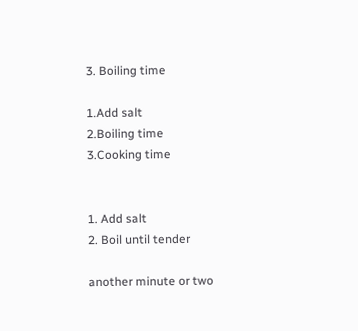3. Boiling time

1.Add salt
2.Boiling time
3.Cooking time


1. Add salt
2. Boil until tender

another minute or two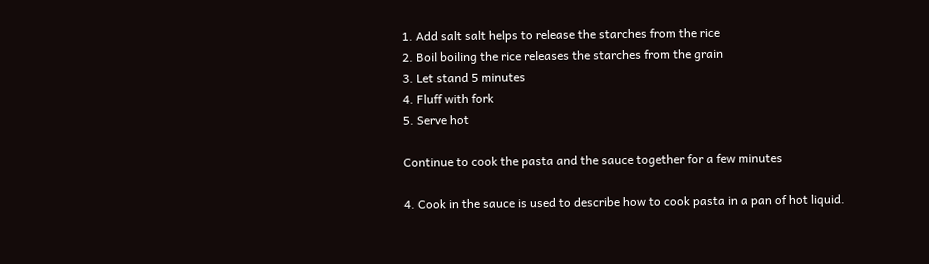1. Add salt salt helps to release the starches from the rice
2. Boil boiling the rice releases the starches from the grain
3. Let stand 5 minutes
4. Fluff with fork
5. Serve hot

Continue to cook the pasta and the sauce together for a few minutes

4. Cook in the sauce is used to describe how to cook pasta in a pan of hot liquid.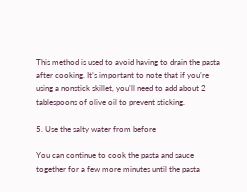This method is used to avoid having to drain the pasta after cooking. It’s important to note that if you’re using a nonstick skillet, you’ll need to add about 2 tablespoons of olive oil to prevent sticking.

5. Use the salty water from before

You can continue to cook the pasta and sauce together for a few more minutes until the pasta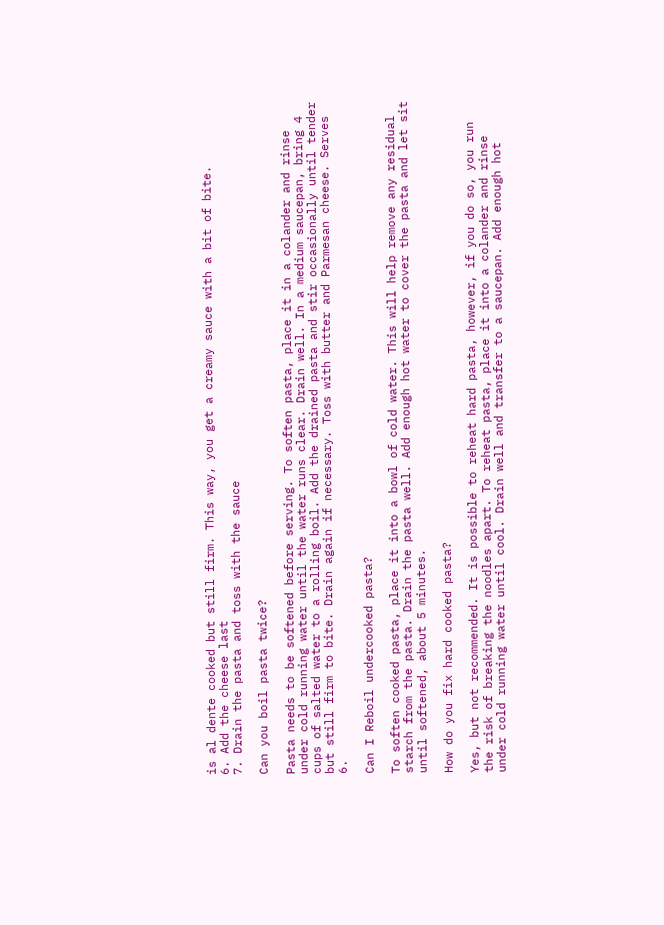is al dente cooked but still firm. This way, you get a creamy sauce with a bit of bite.
6. Add the cheese last
7. Drain the pasta and toss with the sauce

Can you boil pasta twice?

Pasta needs to be softened before serving. To soften pasta, place it in a colander and rinse under cold running water until the water runs clear. Drain well. In a medium saucepan, bring 4 cups of salted water to a rolling boil. Add the drained pasta and stir occasionally until tender but still firm to bite. Drain again if necessary. Toss with butter and Parmesan cheese. Serves 6.

Can I Reboil undercooked pasta?

To soften cooked pasta, place it into a bowl of cold water. This will help remove any residual starch from the pasta. Drain the pasta well. Add enough hot water to cover the pasta and let sit until softened, about 5 minutes.

How do you fix hard cooked pasta?

Yes, but not recommended. It is possible to reheat hard pasta, however, if you do so, you run the risk of breaking the noodles apart. To reheat pasta, place it into a colander and rinse under cold running water until cool. Drain well and transfer to a saucepan. Add enough hot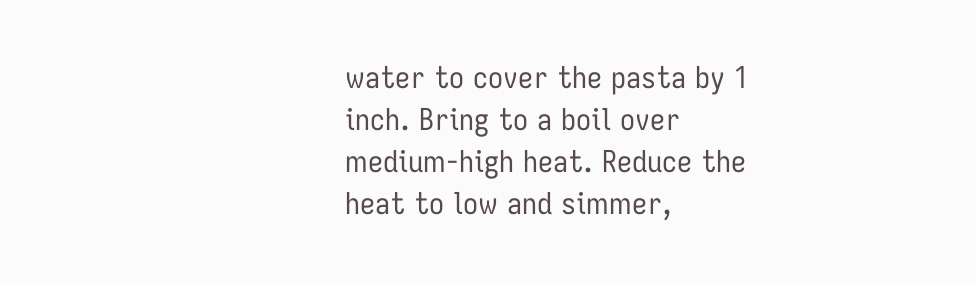water to cover the pasta by 1 inch. Bring to a boil over medium-high heat. Reduce the heat to low and simmer,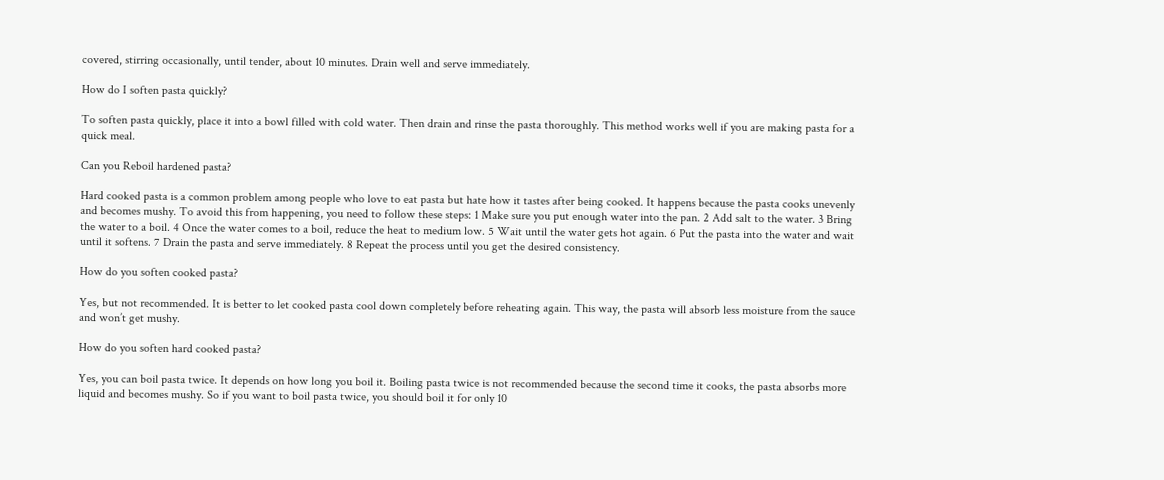covered, stirring occasionally, until tender, about 10 minutes. Drain well and serve immediately.

How do I soften pasta quickly?

To soften pasta quickly, place it into a bowl filled with cold water. Then drain and rinse the pasta thoroughly. This method works well if you are making pasta for a quick meal.

Can you Reboil hardened pasta?

Hard cooked pasta is a common problem among people who love to eat pasta but hate how it tastes after being cooked. It happens because the pasta cooks unevenly and becomes mushy. To avoid this from happening, you need to follow these steps: 1 Make sure you put enough water into the pan. 2 Add salt to the water. 3 Bring the water to a boil. 4 Once the water comes to a boil, reduce the heat to medium low. 5 Wait until the water gets hot again. 6 Put the pasta into the water and wait until it softens. 7 Drain the pasta and serve immediately. 8 Repeat the process until you get the desired consistency.

How do you soften cooked pasta?

Yes, but not recommended. It is better to let cooked pasta cool down completely before reheating again. This way, the pasta will absorb less moisture from the sauce and won’t get mushy.

How do you soften hard cooked pasta?

Yes, you can boil pasta twice. It depends on how long you boil it. Boiling pasta twice is not recommended because the second time it cooks, the pasta absorbs more liquid and becomes mushy. So if you want to boil pasta twice, you should boil it for only 10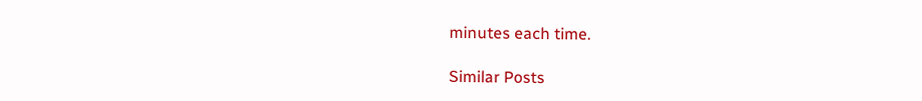minutes each time.

Similar Posts